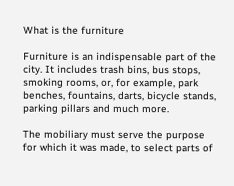What is the furniture

Furniture is an indispensable part of the city. It includes trash bins, bus stops, smoking rooms, or, for example, park benches, fountains, darts, bicycle stands, parking pillars and much more.

The mobiliary must serve the purpose for which it was made, to select parts of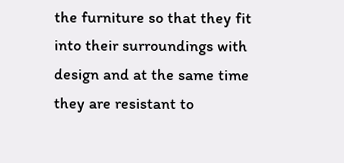the furniture so that they fit into their surroundings with design and at the same time they are resistant to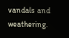vandals and weathering.